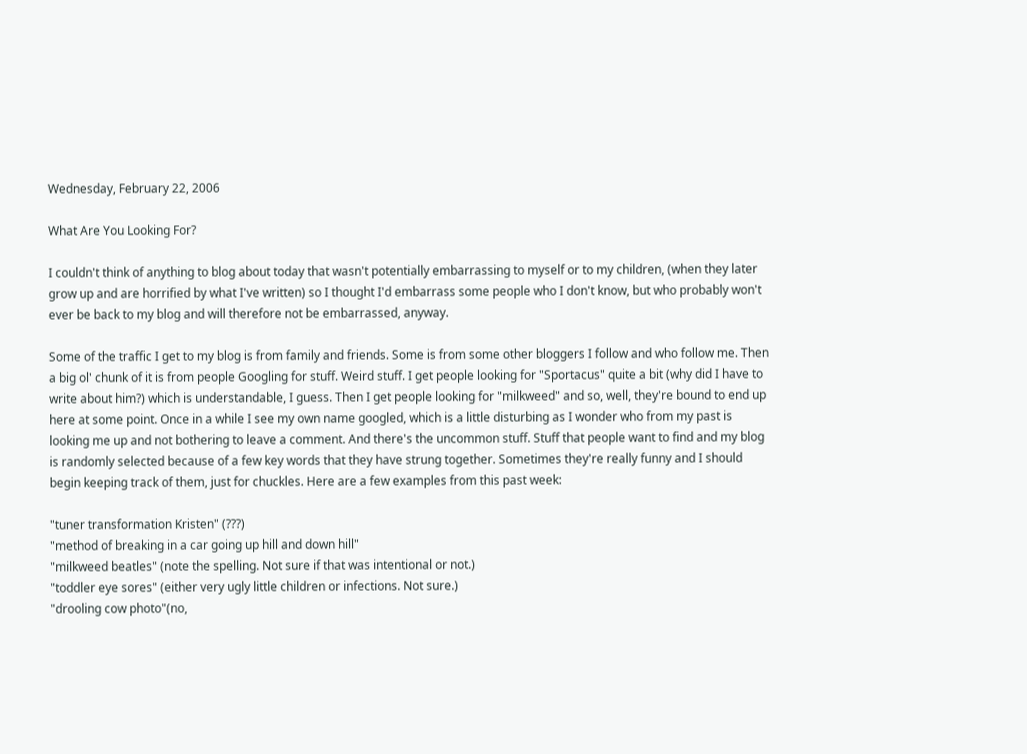Wednesday, February 22, 2006

What Are You Looking For?

I couldn't think of anything to blog about today that wasn't potentially embarrassing to myself or to my children, (when they later grow up and are horrified by what I've written) so I thought I'd embarrass some people who I don't know, but who probably won't ever be back to my blog and will therefore not be embarrassed, anyway.

Some of the traffic I get to my blog is from family and friends. Some is from some other bloggers I follow and who follow me. Then a big ol' chunk of it is from people Googling for stuff. Weird stuff. I get people looking for "Sportacus" quite a bit (why did I have to write about him?) which is understandable, I guess. Then I get people looking for "milkweed" and so, well, they're bound to end up here at some point. Once in a while I see my own name googled, which is a little disturbing as I wonder who from my past is looking me up and not bothering to leave a comment. And there's the uncommon stuff. Stuff that people want to find and my blog is randomly selected because of a few key words that they have strung together. Sometimes they're really funny and I should begin keeping track of them, just for chuckles. Here are a few examples from this past week:

"tuner transformation Kristen" (???)
"method of breaking in a car going up hill and down hill"
"milkweed beatles" (note the spelling. Not sure if that was intentional or not.)
"toddler eye sores" (either very ugly little children or infections. Not sure.)
"drooling cow photo"(no,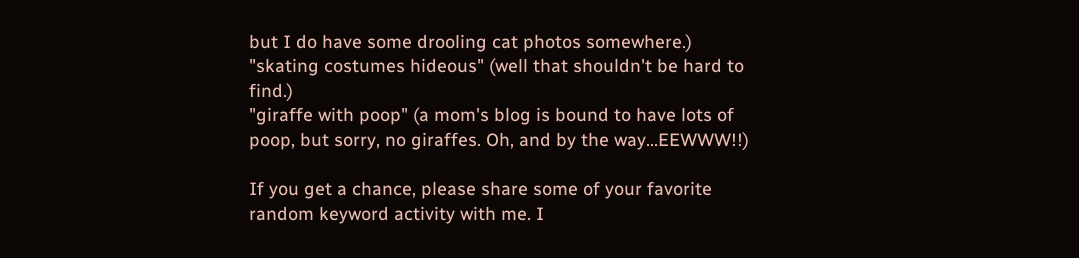but I do have some drooling cat photos somewhere.)
"skating costumes hideous" (well that shouldn't be hard to find.)
"giraffe with poop" (a mom's blog is bound to have lots of poop, but sorry, no giraffes. Oh, and by the way...EEWWW!!)

If you get a chance, please share some of your favorite random keyword activity with me. I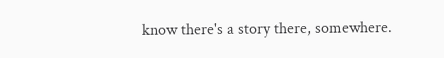know there's a story there, somewhere.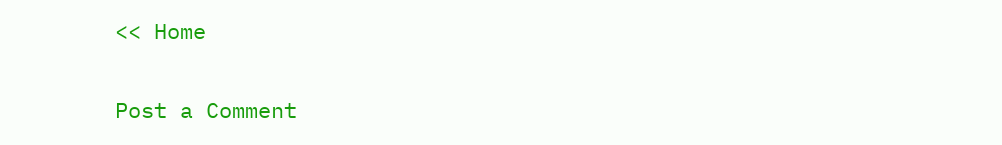<< Home


Post a Comment